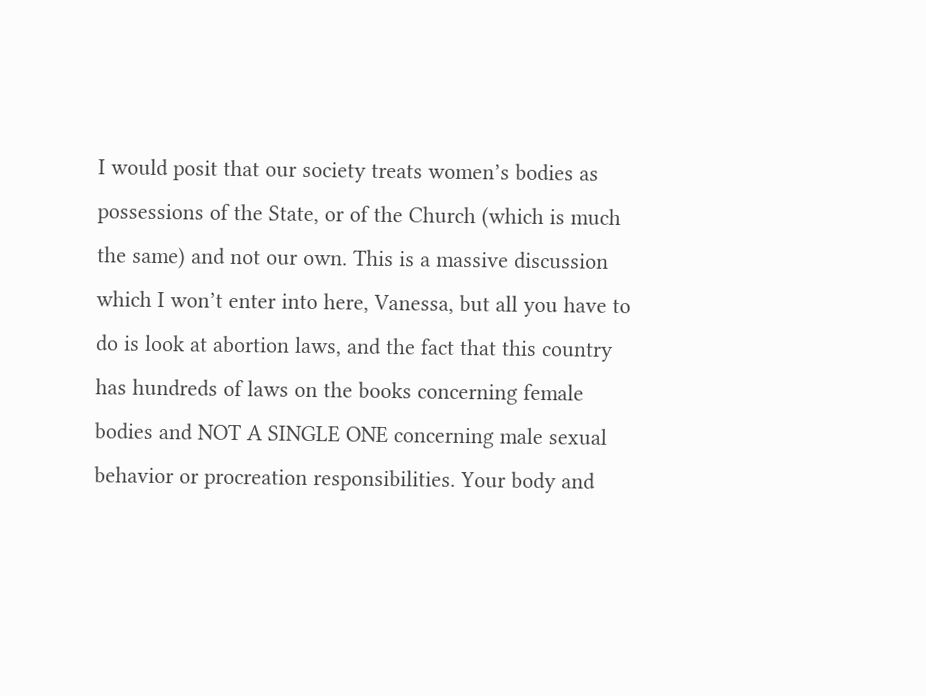I would posit that our society treats women’s bodies as possessions of the State, or of the Church (which is much the same) and not our own. This is a massive discussion which I won’t enter into here, Vanessa, but all you have to do is look at abortion laws, and the fact that this country has hundreds of laws on the books concerning female bodies and NOT A SINGLE ONE concerning male sexual behavior or procreation responsibilities. Your body and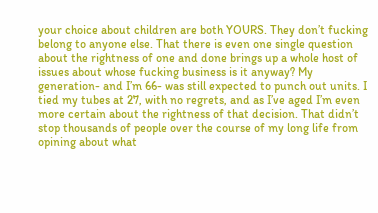your choice about children are both YOURS. They don’t fucking belong to anyone else. That there is even one single question about the rightness of one and done brings up a whole host of issues about whose fucking business is it anyway? My generation- and I’m 66- was still expected to punch out units. I tied my tubes at 27, with no regrets, and as I’ve aged I’m even more certain about the rightness of that decision. That didn’t stop thousands of people over the course of my long life from opining about what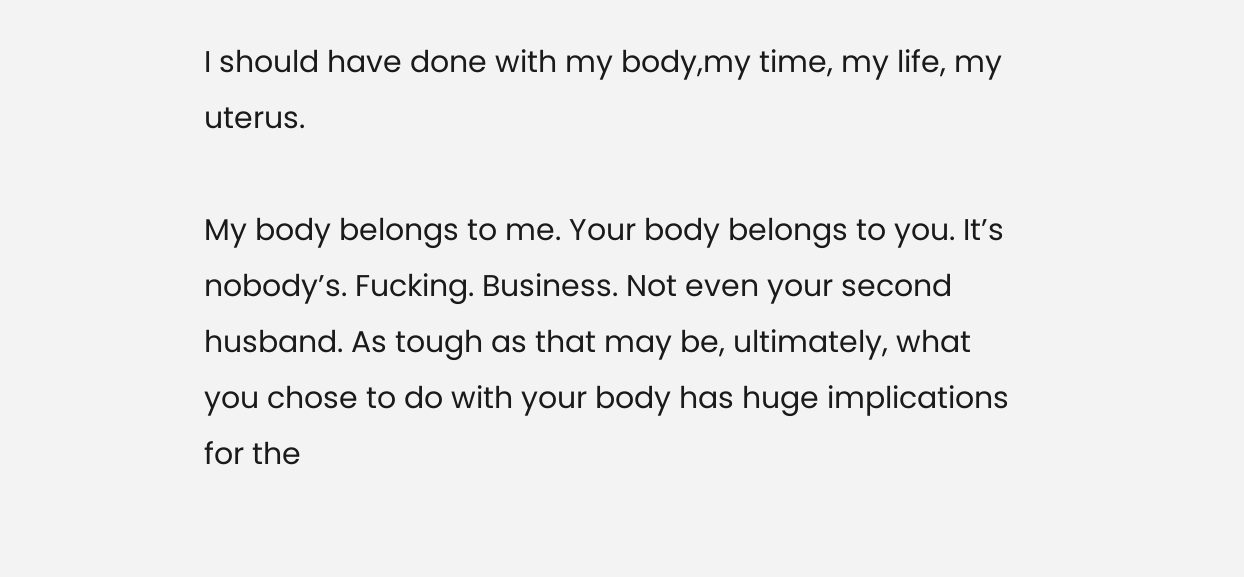I should have done with my body,my time, my life, my uterus.

My body belongs to me. Your body belongs to you. It’s nobody’s. Fucking. Business. Not even your second husband. As tough as that may be, ultimately, what you chose to do with your body has huge implications for the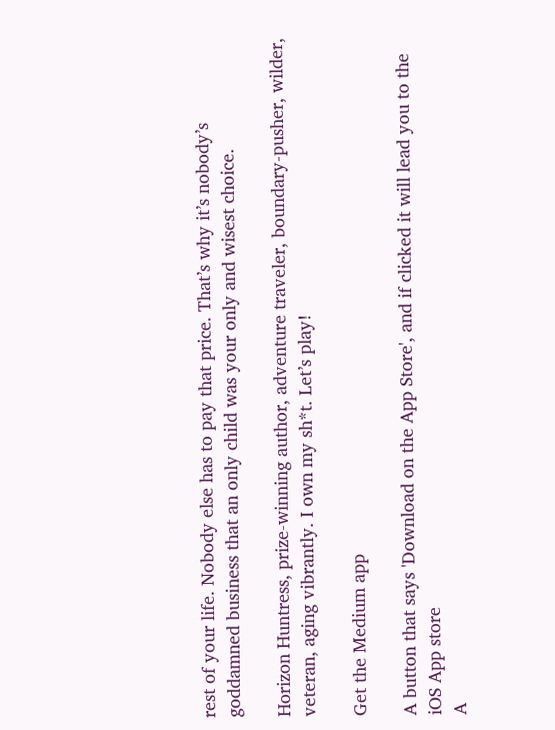rest of your life. Nobody else has to pay that price. That’s why it’s nobody’s goddamned business that an only child was your only and wisest choice.

Horizon Huntress, prize-winning author, adventure traveler, boundary-pusher, wilder, veteran, aging vibrantly. I own my sh*t. Let’s play!

Get the Medium app

A button that says 'Download on the App Store', and if clicked it will lead you to the iOS App store
A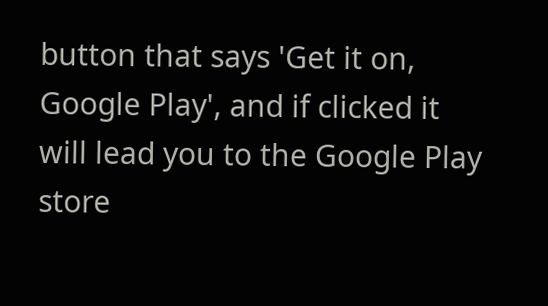button that says 'Get it on, Google Play', and if clicked it will lead you to the Google Play store